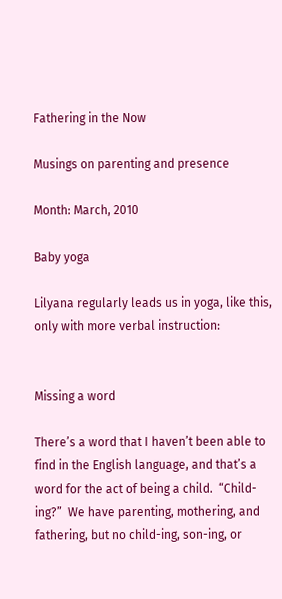Fathering in the Now

Musings on parenting and presence

Month: March, 2010

Baby yoga

Lilyana regularly leads us in yoga, like this, only with more verbal instruction:


Missing a word

There’s a word that I haven’t been able to find in the English language, and that’s a word for the act of being a child.  “Child-ing?”  We have parenting, mothering, and fathering, but no child-ing, son-ing, or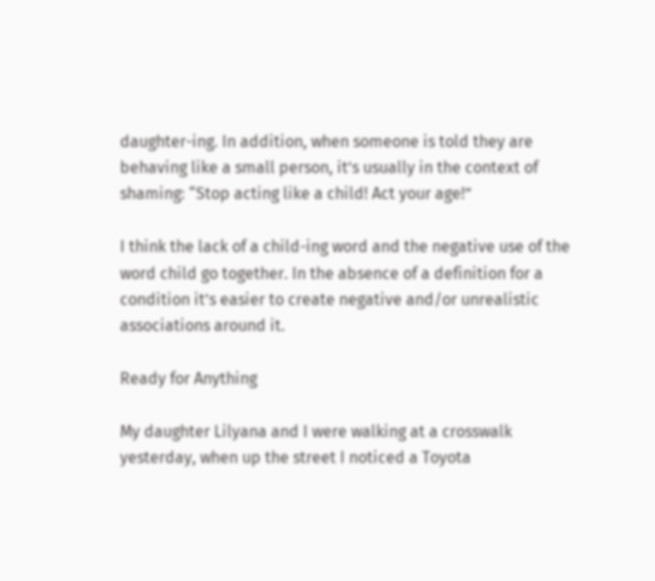daughter-ing. In addition, when someone is told they are behaving like a small person, it’s usually in the context of shaming: “Stop acting like a child! Act your age!”

I think the lack of a child-ing word and the negative use of the word child go together. In the absence of a definition for a condition it’s easier to create negative and/or unrealistic associations around it.

Ready for Anything

My daughter Lilyana and I were walking at a crosswalk yesterday, when up the street I noticed a Toyota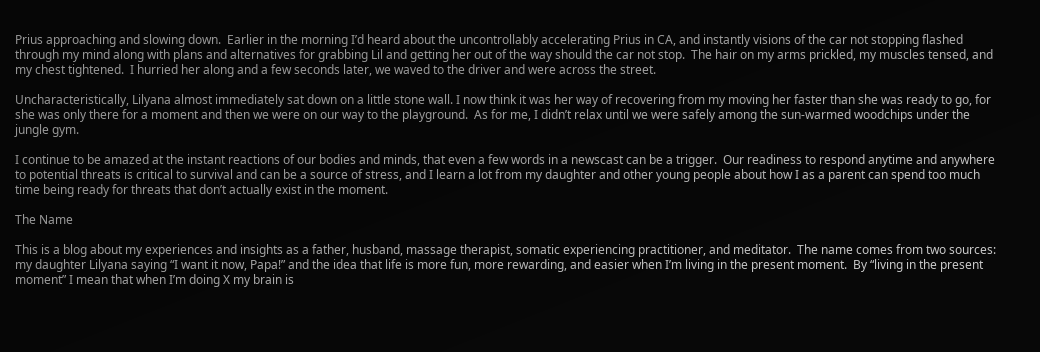Prius approaching and slowing down.  Earlier in the morning I’d heard about the uncontrollably accelerating Prius in CA, and instantly visions of the car not stopping flashed through my mind along with plans and alternatives for grabbing Lil and getting her out of the way should the car not stop.  The hair on my arms prickled, my muscles tensed, and my chest tightened.  I hurried her along and a few seconds later, we waved to the driver and were across the street.

Uncharacteristically, Lilyana almost immediately sat down on a little stone wall. I now think it was her way of recovering from my moving her faster than she was ready to go, for she was only there for a moment and then we were on our way to the playground.  As for me, I didn’t relax until we were safely among the sun-warmed woodchips under the jungle gym.

I continue to be amazed at the instant reactions of our bodies and minds, that even a few words in a newscast can be a trigger.  Our readiness to respond anytime and anywhere to potential threats is critical to survival and can be a source of stress, and I learn a lot from my daughter and other young people about how I as a parent can spend too much time being ready for threats that don’t actually exist in the moment.

The Name

This is a blog about my experiences and insights as a father, husband, massage therapist, somatic experiencing practitioner, and meditator.  The name comes from two sources: my daughter Lilyana saying “I want it now, Papa!” and the idea that life is more fun, more rewarding, and easier when I’m living in the present moment.  By “living in the present moment” I mean that when I’m doing X my brain is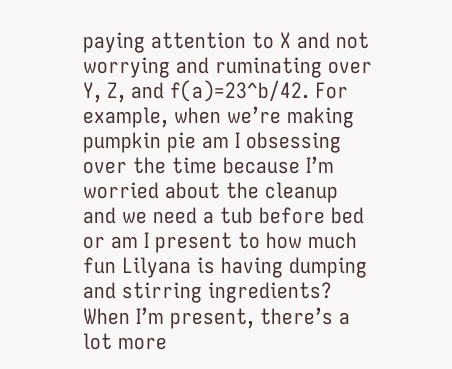paying attention to X and not worrying and ruminating over Y, Z, and f(a)=23^b/42. For example, when we’re making pumpkin pie am I obsessing over the time because I’m worried about the cleanup and we need a tub before bed or am I present to how much fun Lilyana is having dumping and stirring ingredients?  When I’m present, there’s a lot more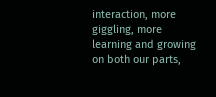interaction, more giggling, more learning and growing on both our parts,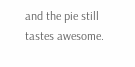and the pie still tastes awesome.